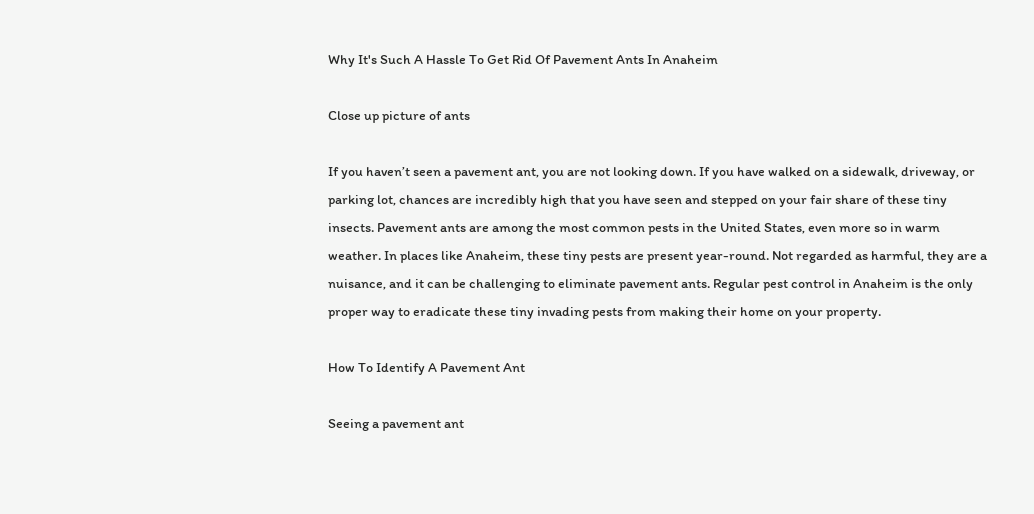Why It's Such A Hassle To Get Rid Of Pavement Ants In Anaheim

Close up picture of ants

If you haven’t seen a pavement ant, you are not looking down. If you have walked on a sidewalk, driveway, or parking lot, chances are incredibly high that you have seen and stepped on your fair share of these tiny insects. Pavement ants are among the most common pests in the United States, even more so in warm weather. In places like Anaheim, these tiny pests are present year-round. Not regarded as harmful, they are a nuisance, and it can be challenging to eliminate pavement ants. Regular pest control in Anaheim is the only proper way to eradicate these tiny invading pests from making their home on your property.

How To Identify A Pavement Ant

Seeing a pavement ant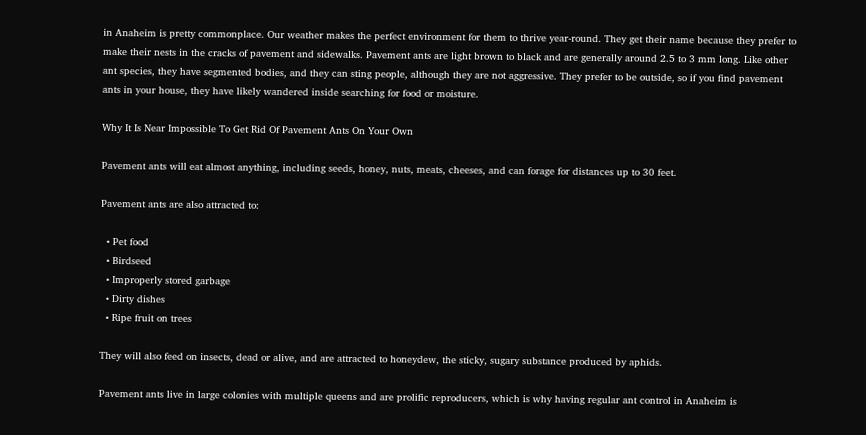in Anaheim is pretty commonplace. Our weather makes the perfect environment for them to thrive year-round. They get their name because they prefer to make their nests in the cracks of pavement and sidewalks. Pavement ants are light brown to black and are generally around 2.5 to 3 mm long. Like other ant species, they have segmented bodies, and they can sting people, although they are not aggressive. They prefer to be outside, so if you find pavement ants in your house, they have likely wandered inside searching for food or moisture.

Why It Is Near Impossible To Get Rid Of Pavement Ants On Your Own

Pavement ants will eat almost anything, including seeds, honey, nuts, meats, cheeses, and can forage for distances up to 30 feet.

Pavement ants are also attracted to:

  • Pet food
  • Birdseed
  • Improperly stored garbage
  • Dirty dishes
  • Ripe fruit on trees

They will also feed on insects, dead or alive, and are attracted to honeydew, the sticky, sugary substance produced by aphids.

Pavement ants live in large colonies with multiple queens and are prolific reproducers, which is why having regular ant control in Anaheim is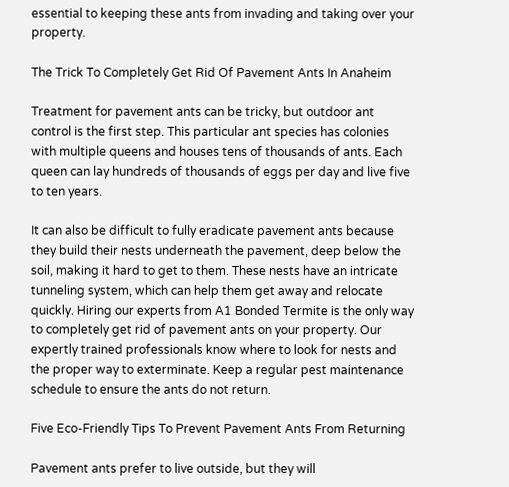essential to keeping these ants from invading and taking over your property.

The Trick To Completely Get Rid Of Pavement Ants In Anaheim

Treatment for pavement ants can be tricky, but outdoor ant control is the first step. This particular ant species has colonies with multiple queens and houses tens of thousands of ants. Each queen can lay hundreds of thousands of eggs per day and live five to ten years.

It can also be difficult to fully eradicate pavement ants because they build their nests underneath the pavement, deep below the soil, making it hard to get to them. These nests have an intricate tunneling system, which can help them get away and relocate quickly. Hiring our experts from A1 Bonded Termite is the only way to completely get rid of pavement ants on your property. Our expertly trained professionals know where to look for nests and the proper way to exterminate. Keep a regular pest maintenance schedule to ensure the ants do not return.

Five Eco-Friendly Tips To Prevent Pavement Ants From Returning

Pavement ants prefer to live outside, but they will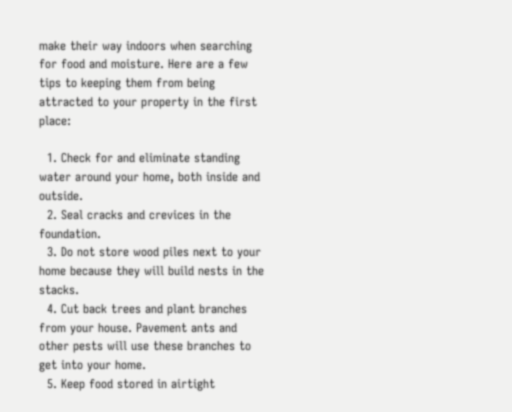make their way indoors when searching for food and moisture. Here are a few tips to keeping them from being attracted to your property in the first place:

  1. Check for and eliminate standing water around your home, both inside and outside.
  2. Seal cracks and crevices in the foundation.
  3. Do not store wood piles next to your home because they will build nests in the stacks.
  4. Cut back trees and plant branches from your house. Pavement ants and other pests will use these branches to get into your home.
  5. Keep food stored in airtight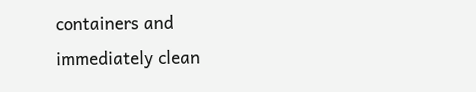containers and immediately clean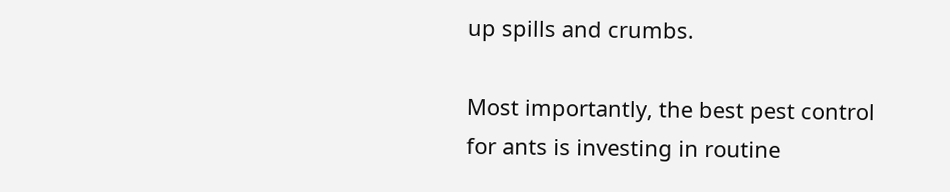up spills and crumbs.

Most importantly, the best pest control for ants is investing in routine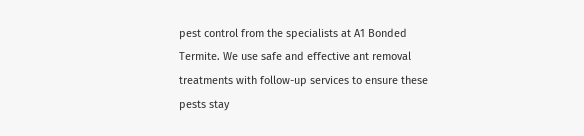pest control from the specialists at A1 Bonded Termite. We use safe and effective ant removal treatments with follow-up services to ensure these pests stay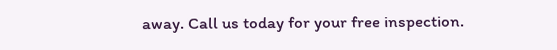away. Call us today for your free inspection.